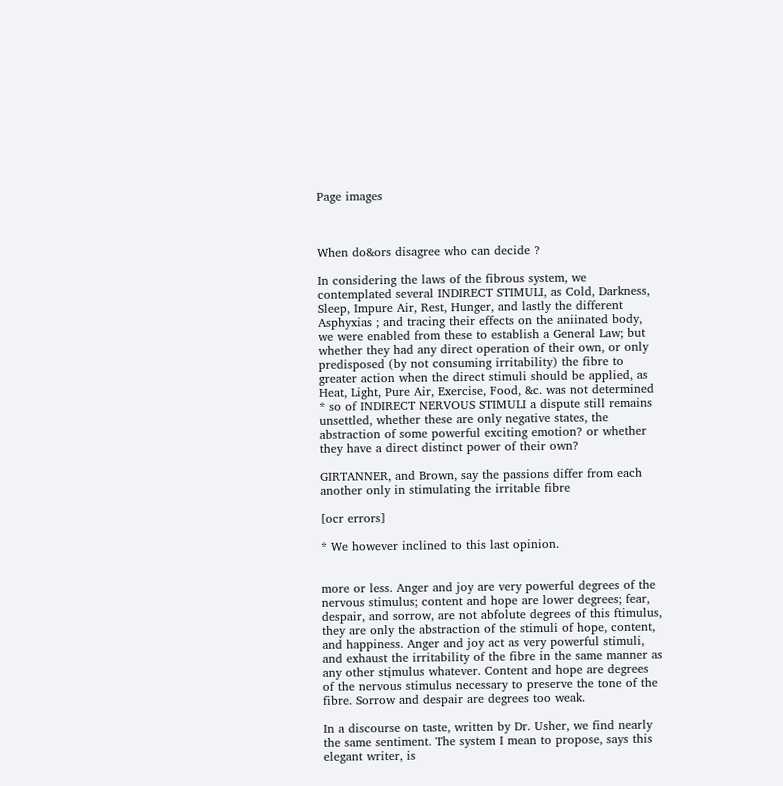Page images



When do&ors disagree who can decide ?

In considering the laws of the fibrous system, we contemplated several INDIRECT STIMULI, as Cold, Darkness, Sleep, Impure Air, Rest, Hunger, and lastly the different Asphyxias ; and tracing their effects on the aniinated body, we were enabled from these to establish a General Law; but whether they had any direct operation of their own, or only predisposed (by not consuming irritability) the fibre to greater action when the direct stimuli should be applied, as Heat, Light, Pure Air, Exercise, Food, &c. was not determined * so of INDIRECT NERVOUS STIMULI a dispute still remains unsettled, whether these are only negative states, the abstraction of some powerful exciting emotion? or whether they have a direct distinct power of their own?

GIRTANNER, and Brown, say the passions differ from each another only in stimulating the irritable fibre

[ocr errors]

* We however inclined to this last opinion.


more or less. Anger and joy are very powerful degrees of the nervous stimulus; content and hope are lower degrees; fear, despair, and sorrow, are not abfolute degrees of this ftimulus, they are only the abstraction of the stimuli of hope, content, and happiness. Anger and joy act as very powerful stimuli, and exhaust the irritability of the fibre in the same manner as any other stįmulus whatever. Content and hope are degrees of the nervous stimulus necessary to preserve the tone of the fibre. Sorrow and despair are degrees too weak.

In a discourse on taste, written by Dr. Usher, we find nearly the same sentiment. The system I mean to propose, says this elegant writer, is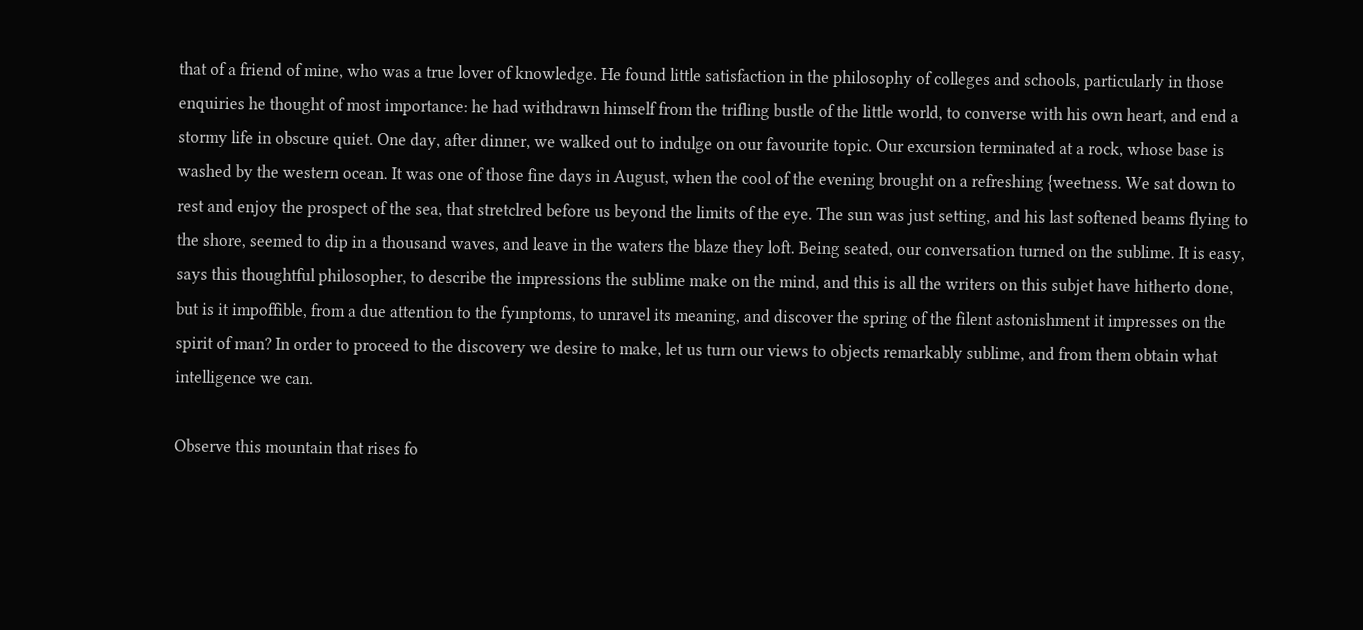that of a friend of mine, who was a true lover of knowledge. He found little satisfaction in the philosophy of colleges and schools, particularly in those enquiries he thought of most importance: he had withdrawn himself from the trifling bustle of the little world, to converse with his own heart, and end a stormy life in obscure quiet. One day, after dinner, we walked out to indulge on our favourite topic. Our excursion terminated at a rock, whose base is washed by the western ocean. It was one of those fine days in August, when the cool of the evening brought on a refreshing {weetness. We sat down to rest and enjoy the prospect of the sea, that stretclred before us beyond the limits of the eye. The sun was just setting, and his last softened beams flying to the shore, seemed to dip in a thousand waves, and leave in the waters the blaze they loft. Being seated, our conversation turned on the sublime. It is easy, says this thoughtful philosopher, to describe the impressions the sublime make on the mind, and this is all the writers on this subjet have hitherto done, but is it impoffible, from a due attention to the fyınptoms, to unravel its meaning, and discover the spring of the filent astonishment it impresses on the spirit of man? In order to proceed to the discovery we desire to make, let us turn our views to objects remarkably sublime, and from them obtain what intelligence we can.

Observe this mountain that rises fo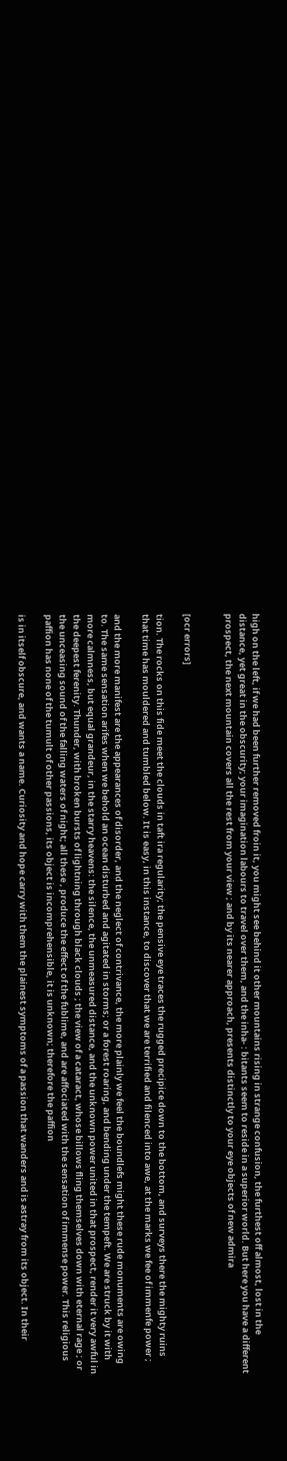high on the left, if we had been further removed froin it, you might see behind it other mountains rising in strange confusion, the furthest off almost, lost in the distance, yet great in the obscurity; your imagination labours to travel over them, and the inha- : bitants seem to reside in a superior world. But here you have a different prospect, the next mountain covers all the rest from your view ; and by its nearer approach, presents distinctly to your eye objects of new admira


[ocr errors]

tion. The rocks on this fide meet the clouds in taft ira regularity; the pensive eye traces the rugged precipice down to the bottom, and surveys there the mighty ruins that time has mouldered and tumbled below. It is easy, in this instance, to discover that we are terrified and filenced into awe, at the marks we fee of immenfe power ;

and the more manifest are the appearances of disorder, and the neglect of contrivance, the more plainly we feel the boundlefs might these rude monuments are owing to. The same sensation arifes when we behold an ocean disturbed and agitated in storms; or a forest roaring, and bending under the tempeft. We are struck by it with more calmness, but equal grandeur, in the starry heavens: the silence, the unmeasured distance, and the unknown power united in that prospect, render it very awful in the deepest ferenity. Thunder, with broken bursts of lightning through black clouds ; the view of a cataract, whose billows fling themselves down with eternal rage ; or the unceasing sound of the falling waters of night; all these , produce the effect of the fublime, and are affociated with the sensation of immense power. This religious paffion has none of the tumult of other passions, its object is incomprehensible, it is unknown; therefore the paffion

is in itself obscure, and wants a name. Curiosity and hope carry with them the plainest symptoms of a passion that wanders and is astray from its object. In their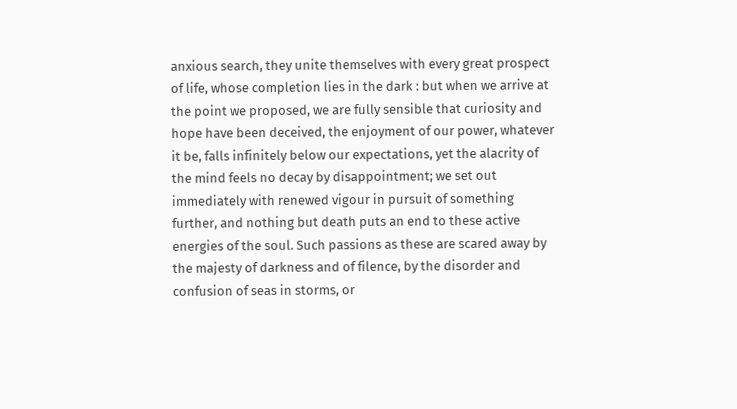anxious search, they unite themselves with every great prospect of life, whose completion lies in the dark : but when we arrive at the point we proposed, we are fully sensible that curiosity and hope have been deceived, the enjoyment of our power, whatever it be, falls infinitely below our expectations, yet the alacrity of the mind feels no decay by disappointment; we set out immediately with renewed vigour in pursuit of something further, and nothing but death puts an end to these active energies of the soul. Such passions as these are scared away by the majesty of darkness and of filence, by the disorder and confusion of seas in storms, or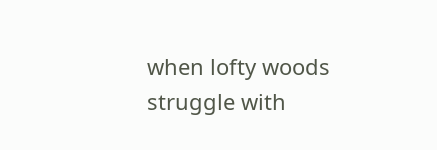when lofty woods struggle with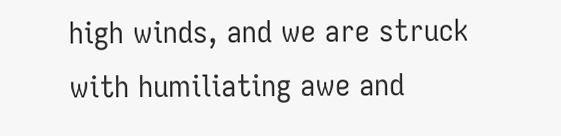high winds, and we are struck with humiliating awe and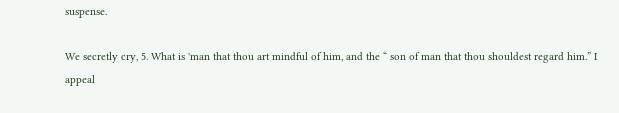suspense.

We secretly cry, 5. What is 'man that thou art mindful of him, and the “ son of man that thou shouldest regard him.” I appeal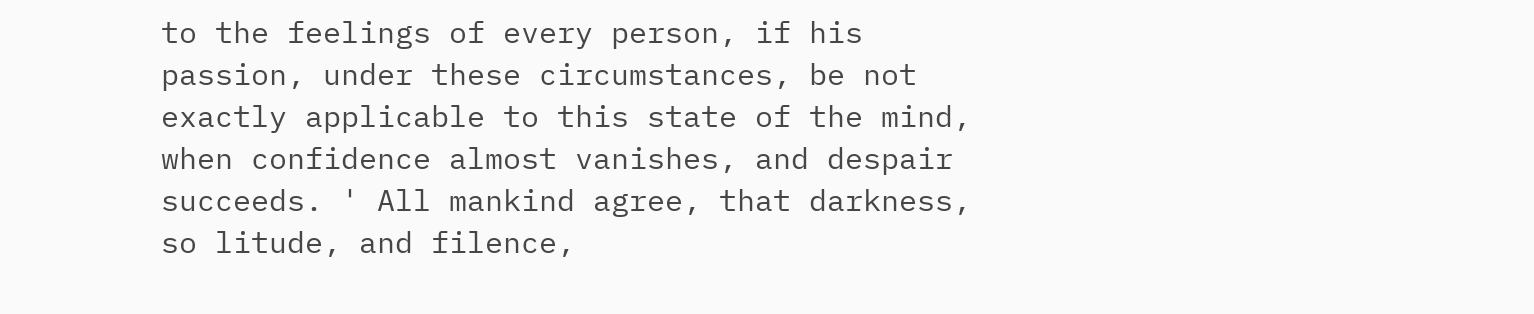to the feelings of every person, if his passion, under these circumstances, be not exactly applicable to this state of the mind, when confidence almost vanishes, and despair succeeds. ' All mankind agree, that darkness, so litude, and filence,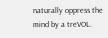naturally oppress the mind by a treVOL.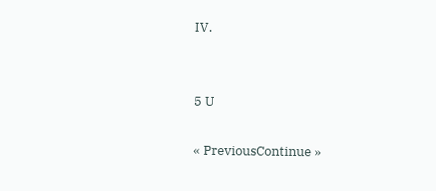IV.


5 U

« PreviousContinue »